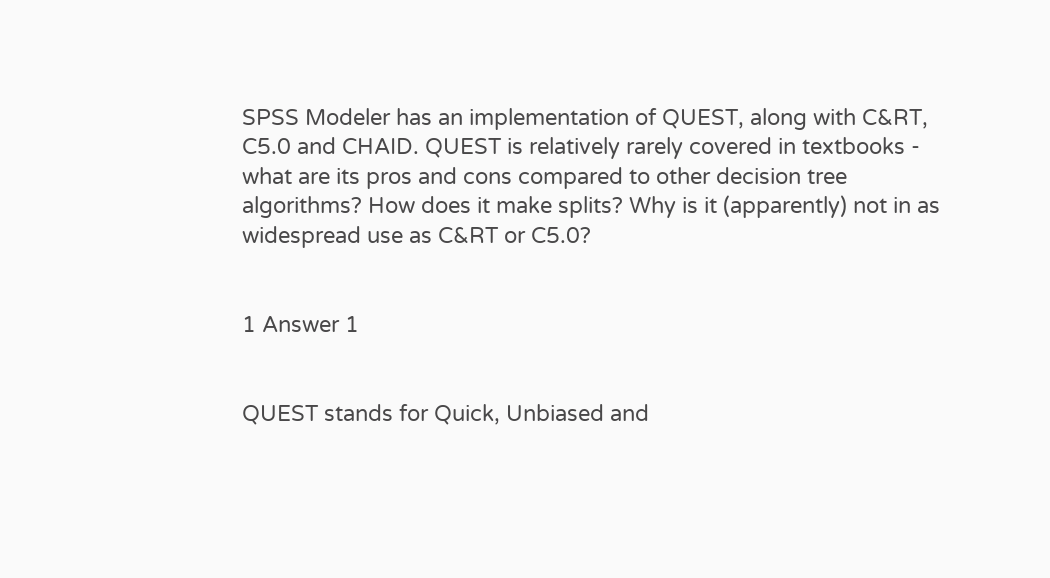SPSS Modeler has an implementation of QUEST, along with C&RT, C5.0 and CHAID. QUEST is relatively rarely covered in textbooks - what are its pros and cons compared to other decision tree algorithms? How does it make splits? Why is it (apparently) not in as widespread use as C&RT or C5.0?


1 Answer 1


QUEST stands for Quick, Unbiased and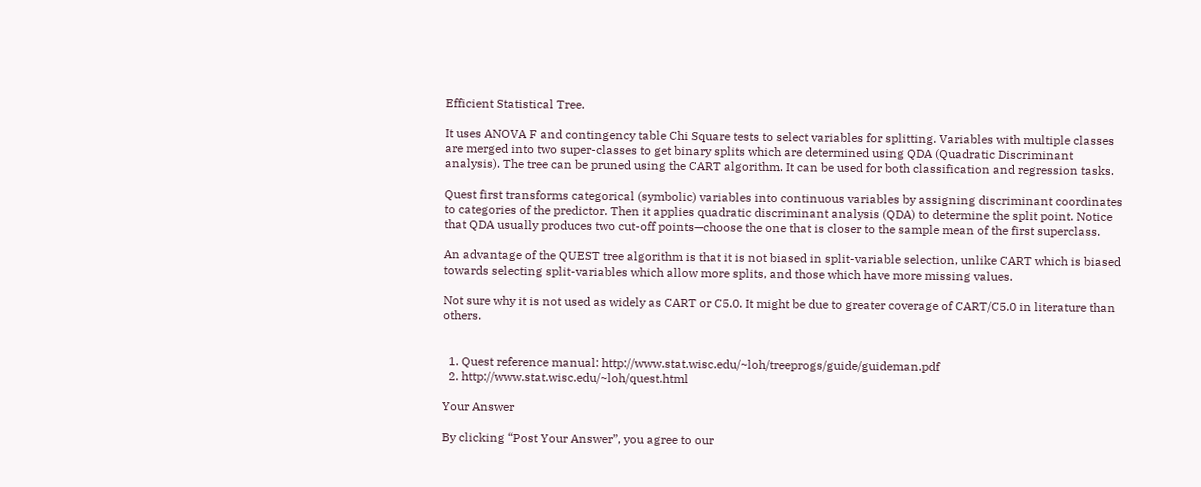Efficient Statistical Tree.

It uses ANOVA F and contingency table Chi Square tests to select variables for splitting. Variables with multiple classes are merged into two super-classes to get binary splits which are determined using QDA (Quadratic Discriminant analysis). The tree can be pruned using the CART algorithm. It can be used for both classification and regression tasks.

Quest first transforms categorical (symbolic) variables into continuous variables by assigning discriminant coordinates to categories of the predictor. Then it applies quadratic discriminant analysis (QDA) to determine the split point. Notice that QDA usually produces two cut-off points—choose the one that is closer to the sample mean of the first superclass.

An advantage of the QUEST tree algorithm is that it is not biased in split-variable selection, unlike CART which is biased towards selecting split-variables which allow more splits, and those which have more missing values.

Not sure why it is not used as widely as CART or C5.0. It might be due to greater coverage of CART/C5.0 in literature than others.


  1. Quest reference manual: http://www.stat.wisc.edu/~loh/treeprogs/guide/guideman.pdf
  2. http://www.stat.wisc.edu/~loh/quest.html

Your Answer

By clicking “Post Your Answer”, you agree to our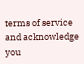terms of service and acknowledge you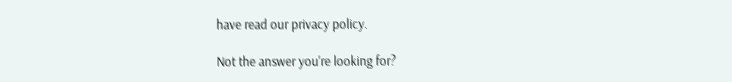have read our privacy policy.

Not the answer you're looking for?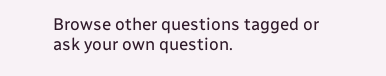Browse other questions tagged or ask your own question.